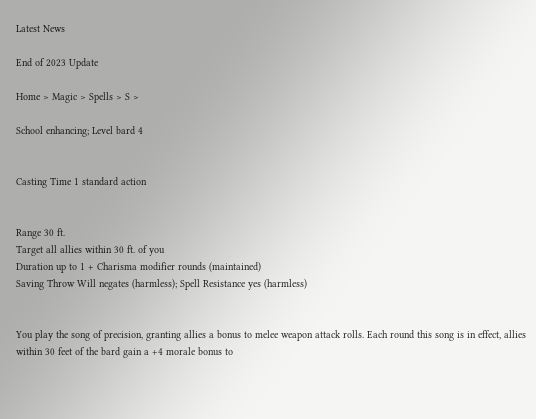Latest News

End of 2023 Update

Home > Magic > Spells > S >

School enhancing; Level bard 4


Casting Time 1 standard action


Range 30 ft.
Target all allies within 30 ft. of you
Duration up to 1 + Charisma modifier rounds (maintained)
Saving Throw Will negates (harmless); Spell Resistance yes (harmless)


You play the song of precision, granting allies a bonus to melee weapon attack rolls. Each round this song is in effect, allies within 30 feet of the bard gain a +4 morale bonus to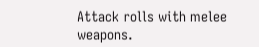Attack rolls with melee weapons.